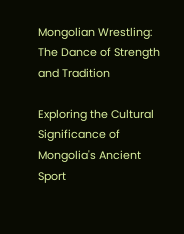Mongolian Wrestling: The Dance of Strength and Tradition

Exploring the Cultural Significance of Mongolia's Ancient Sport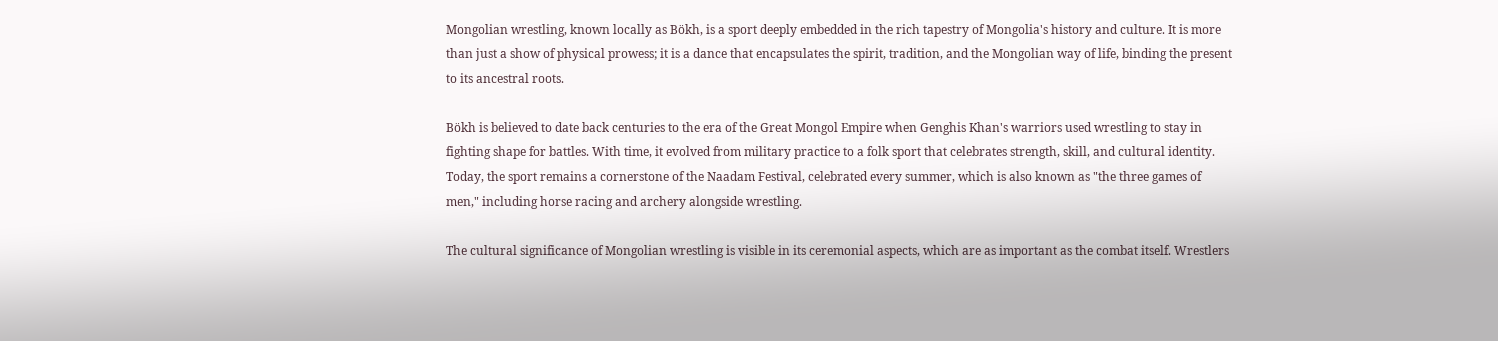Mongolian wrestling, known locally as Bökh, is a sport deeply embedded in the rich tapestry of Mongolia's history and culture. It is more than just a show of physical prowess; it is a dance that encapsulates the spirit, tradition, and the Mongolian way of life, binding the present to its ancestral roots.

Bökh is believed to date back centuries to the era of the Great Mongol Empire when Genghis Khan's warriors used wrestling to stay in fighting shape for battles. With time, it evolved from military practice to a folk sport that celebrates strength, skill, and cultural identity. Today, the sport remains a cornerstone of the Naadam Festival, celebrated every summer, which is also known as "the three games of men," including horse racing and archery alongside wrestling.

The cultural significance of Mongolian wrestling is visible in its ceremonial aspects, which are as important as the combat itself. Wrestlers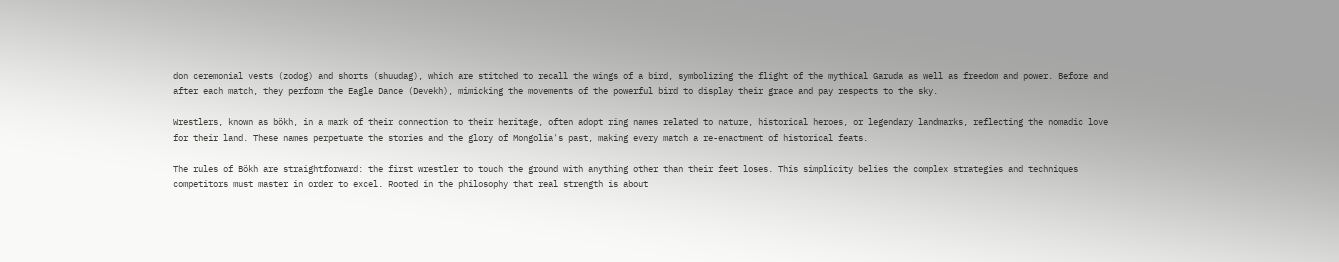don ceremonial vests (zodog) and shorts (shuudag), which are stitched to recall the wings of a bird, symbolizing the flight of the mythical Garuda as well as freedom and power. Before and after each match, they perform the Eagle Dance (Devekh), mimicking the movements of the powerful bird to display their grace and pay respects to the sky.

Wrestlers, known as bökh, in a mark of their connection to their heritage, often adopt ring names related to nature, historical heroes, or legendary landmarks, reflecting the nomadic love for their land. These names perpetuate the stories and the glory of Mongolia's past, making every match a re-enactment of historical feats.

The rules of Bökh are straightforward: the first wrestler to touch the ground with anything other than their feet loses. This simplicity belies the complex strategies and techniques competitors must master in order to excel. Rooted in the philosophy that real strength is about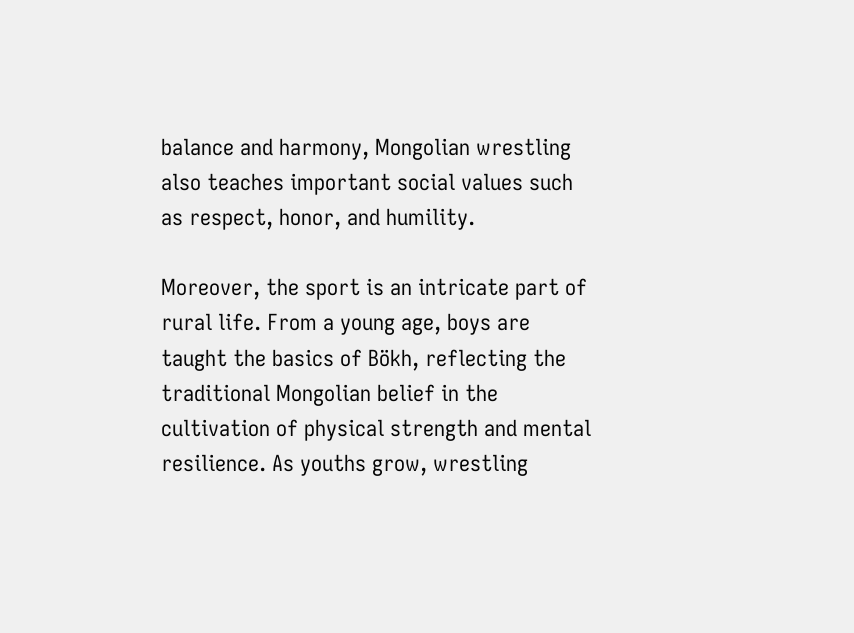balance and harmony, Mongolian wrestling also teaches important social values such as respect, honor, and humility.

Moreover, the sport is an intricate part of rural life. From a young age, boys are taught the basics of Bökh, reflecting the traditional Mongolian belief in the cultivation of physical strength and mental resilience. As youths grow, wrestling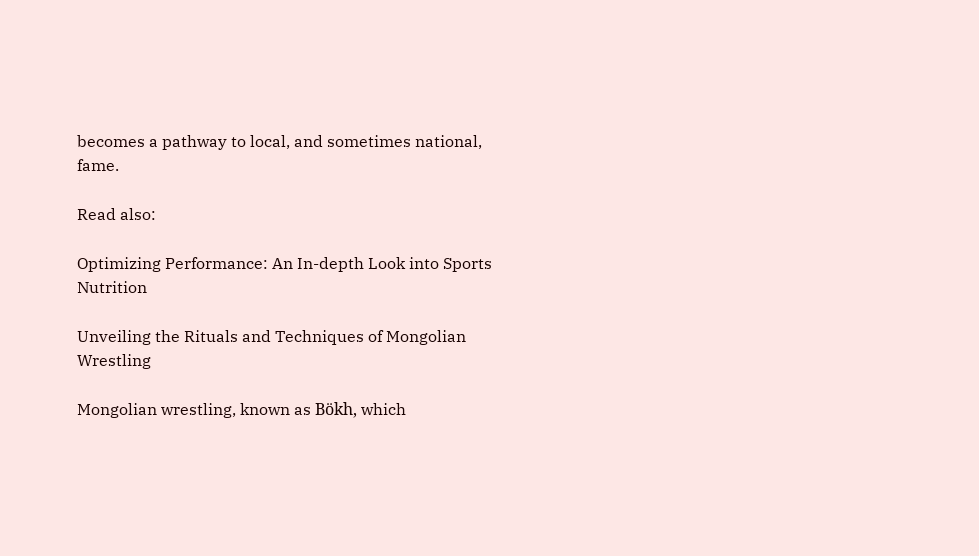becomes a pathway to local, and sometimes national, fame.

Read also:

Optimizing Performance: An In-depth Look into Sports Nutrition

Unveiling the Rituals and Techniques of Mongolian Wrestling

Mongolian wrestling, known as Bökh, which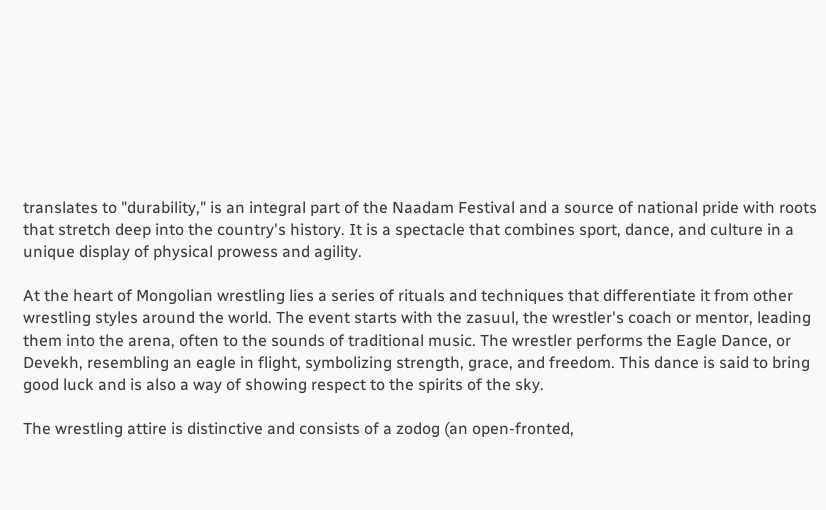translates to "durability," is an integral part of the Naadam Festival and a source of national pride with roots that stretch deep into the country's history. It is a spectacle that combines sport, dance, and culture in a unique display of physical prowess and agility.

At the heart of Mongolian wrestling lies a series of rituals and techniques that differentiate it from other wrestling styles around the world. The event starts with the zasuul, the wrestler's coach or mentor, leading them into the arena, often to the sounds of traditional music. The wrestler performs the Eagle Dance, or Devekh, resembling an eagle in flight, symbolizing strength, grace, and freedom. This dance is said to bring good luck and is also a way of showing respect to the spirits of the sky.

The wrestling attire is distinctive and consists of a zodog (an open-fronted,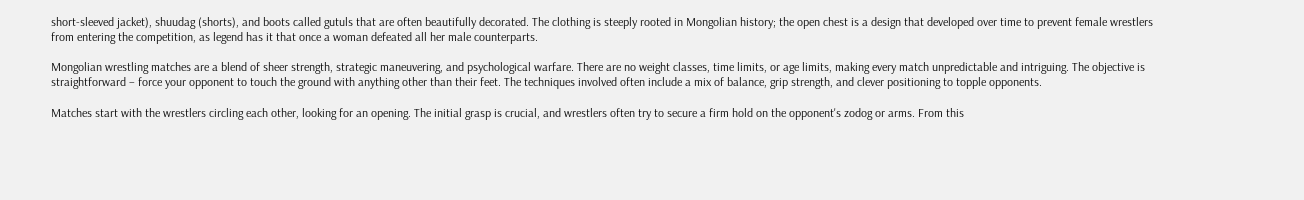short-sleeved jacket), shuudag (shorts), and boots called gutuls that are often beautifully decorated. The clothing is steeply rooted in Mongolian history; the open chest is a design that developed over time to prevent female wrestlers from entering the competition, as legend has it that once a woman defeated all her male counterparts.

Mongolian wrestling matches are a blend of sheer strength, strategic maneuvering, and psychological warfare. There are no weight classes, time limits, or age limits, making every match unpredictable and intriguing. The objective is straightforward – force your opponent to touch the ground with anything other than their feet. The techniques involved often include a mix of balance, grip strength, and clever positioning to topple opponents.

Matches start with the wrestlers circling each other, looking for an opening. The initial grasp is crucial, and wrestlers often try to secure a firm hold on the opponent's zodog or arms. From this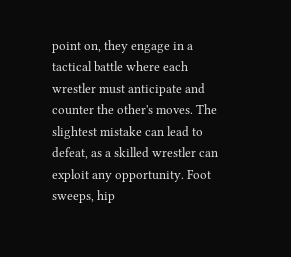point on, they engage in a tactical battle where each wrestler must anticipate and counter the other's moves. The slightest mistake can lead to defeat, as a skilled wrestler can exploit any opportunity. Foot sweeps, hip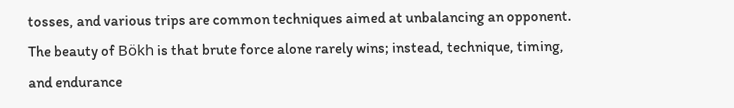tosses, and various trips are common techniques aimed at unbalancing an opponent. The beauty of Bökh is that brute force alone rarely wins; instead, technique, timing, and endurance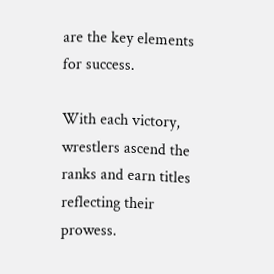are the key elements for success.

With each victory, wrestlers ascend the ranks and earn titles reflecting their prowess.